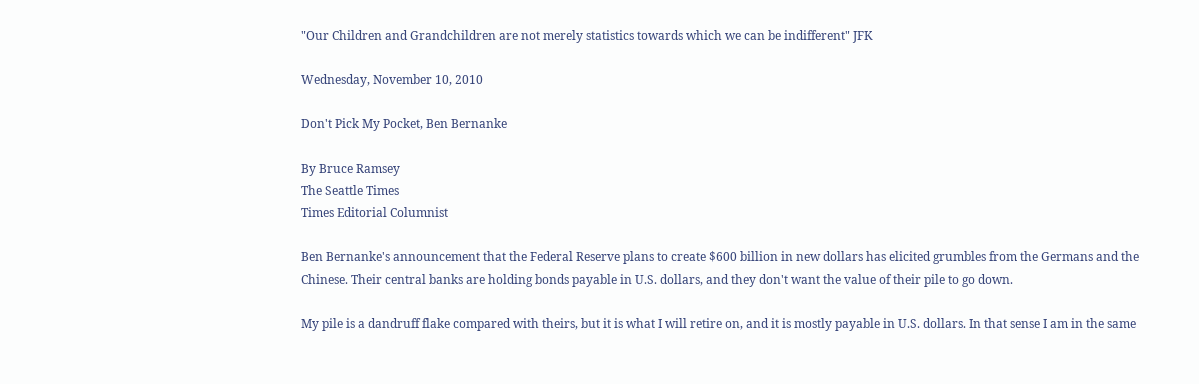"Our Children and Grandchildren are not merely statistics towards which we can be indifferent" JFK

Wednesday, November 10, 2010

Don't Pick My Pocket, Ben Bernanke

By Bruce Ramsey
The Seattle Times
Times Editorial Columnist

Ben Bernanke's announcement that the Federal Reserve plans to create $600 billion in new dollars has elicited grumbles from the Germans and the Chinese. Their central banks are holding bonds payable in U.S. dollars, and they don't want the value of their pile to go down.

My pile is a dandruff flake compared with theirs, but it is what I will retire on, and it is mostly payable in U.S. dollars. In that sense I am in the same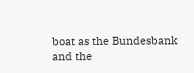boat as the Bundesbank and the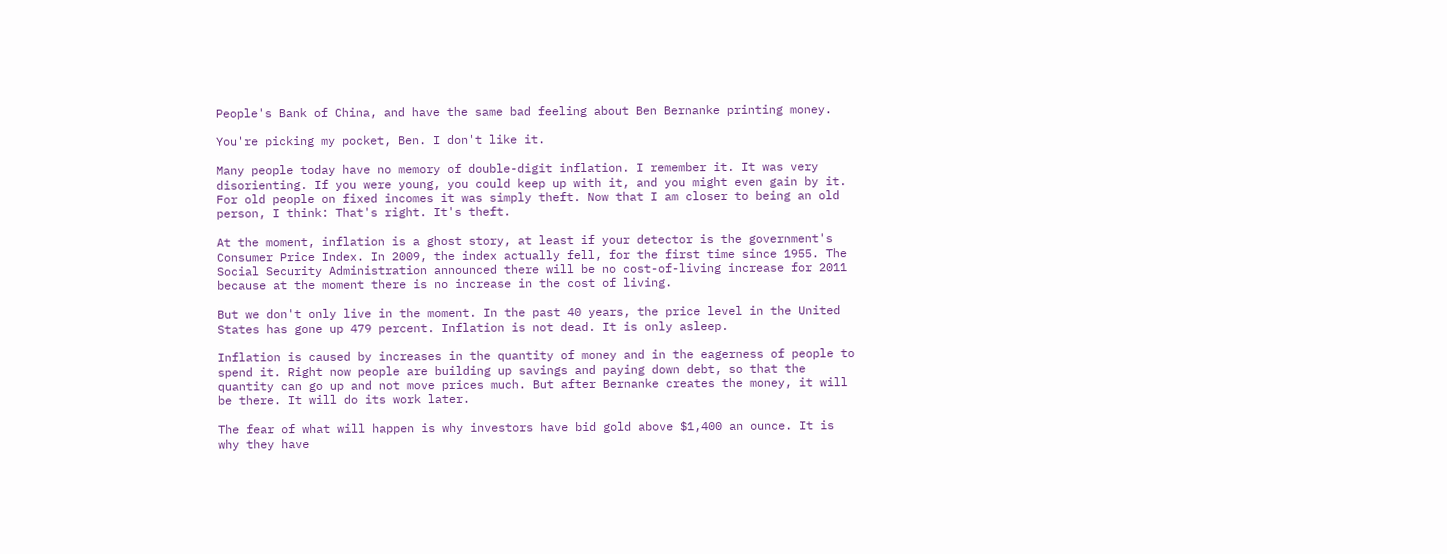People's Bank of China, and have the same bad feeling about Ben Bernanke printing money.

You're picking my pocket, Ben. I don't like it.

Many people today have no memory of double-digit inflation. I remember it. It was very disorienting. If you were young, you could keep up with it, and you might even gain by it. For old people on fixed incomes it was simply theft. Now that I am closer to being an old person, I think: That's right. It's theft.

At the moment, inflation is a ghost story, at least if your detector is the government's Consumer Price Index. In 2009, the index actually fell, for the first time since 1955. The Social Security Administration announced there will be no cost-of-living increase for 2011 because at the moment there is no increase in the cost of living.

But we don't only live in the moment. In the past 40 years, the price level in the United States has gone up 479 percent. Inflation is not dead. It is only asleep.

Inflation is caused by increases in the quantity of money and in the eagerness of people to spend it. Right now people are building up savings and paying down debt, so that the quantity can go up and not move prices much. But after Bernanke creates the money, it will be there. It will do its work later.

The fear of what will happen is why investors have bid gold above $1,400 an ounce. It is why they have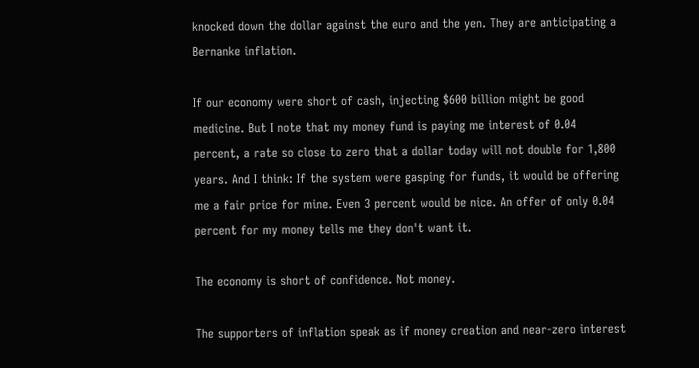knocked down the dollar against the euro and the yen. They are anticipating a Bernanke inflation.

If our economy were short of cash, injecting $600 billion might be good medicine. But I note that my money fund is paying me interest of 0.04 percent, a rate so close to zero that a dollar today will not double for 1,800 years. And I think: If the system were gasping for funds, it would be offering me a fair price for mine. Even 3 percent would be nice. An offer of only 0.04 percent for my money tells me they don't want it.

The economy is short of confidence. Not money.

The supporters of inflation speak as if money creation and near-zero interest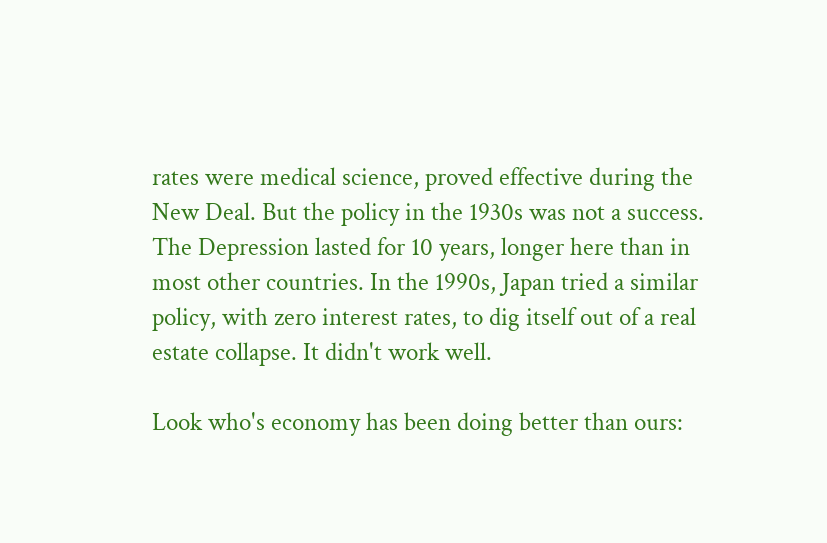rates were medical science, proved effective during the New Deal. But the policy in the 1930s was not a success. The Depression lasted for 10 years, longer here than in most other countries. In the 1990s, Japan tried a similar policy, with zero interest rates, to dig itself out of a real estate collapse. It didn't work well.

Look who's economy has been doing better than ours: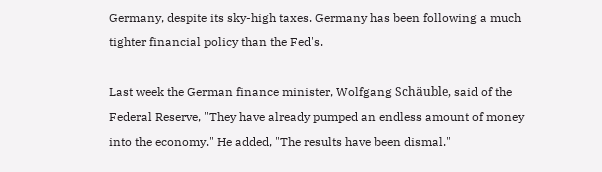Germany, despite its sky-high taxes. Germany has been following a much tighter financial policy than the Fed's.

Last week the German finance minister, Wolfgang Schäuble, said of the Federal Reserve, "They have already pumped an endless amount of money into the economy." He added, "The results have been dismal."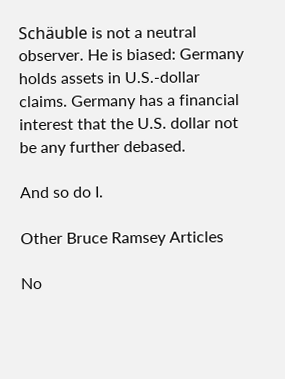Schäuble is not a neutral observer. He is biased: Germany holds assets in U.S.-dollar claims. Germany has a financial interest that the U.S. dollar not be any further debased.

And so do I.

Other Bruce Ramsey Articles

No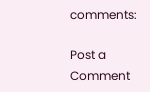comments:

Post a Comment